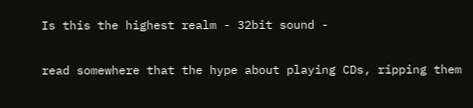Is this the highest realm - 32bit sound -

read somewhere that the hype about playing CDs, ripping them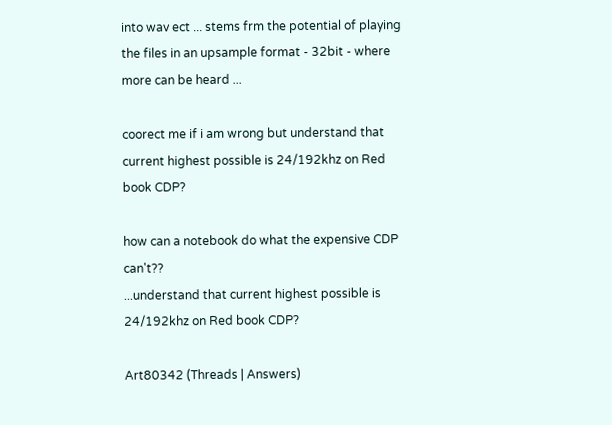into wav ect ... stems frm the potential of playing the files in an upsample format - 32bit - where more can be heard ...

coorect me if i am wrong but understand that current highest possible is 24/192khz on Red book CDP?

how can a notebook do what the expensive CDP can't??
...understand that current highest possible is
24/192khz on Red book CDP?

Art80342 (Threads | Answers)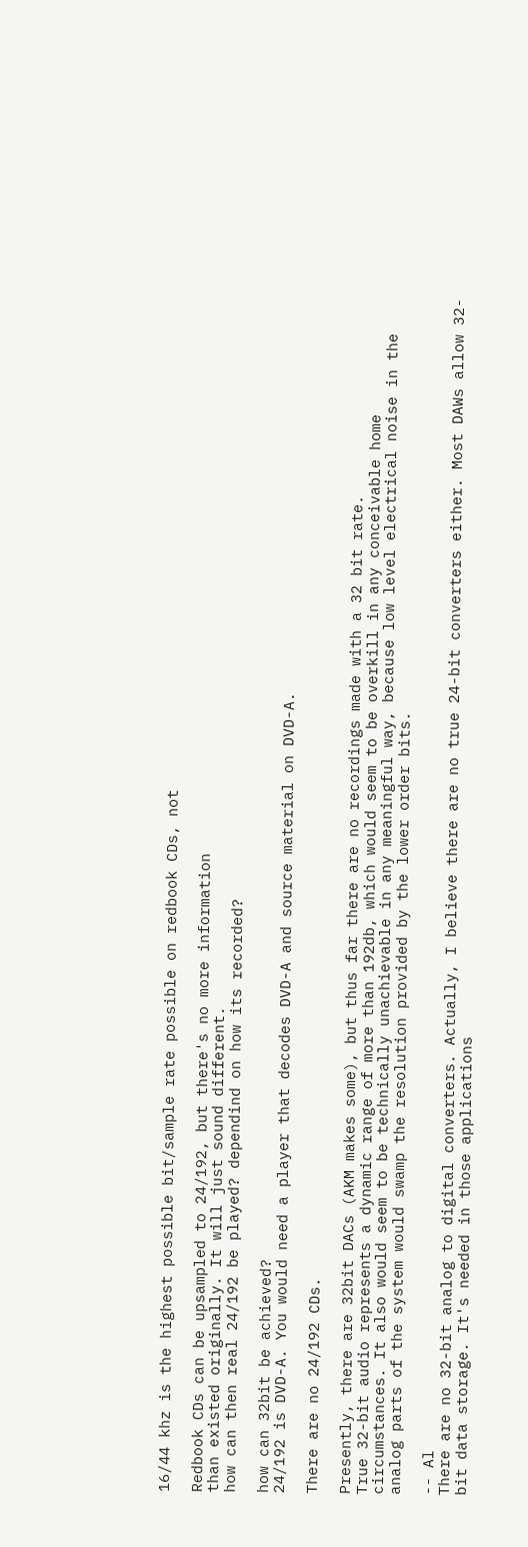16/44 khz is the highest possible bit/sample rate possible on redbook CDs, not

Redbook CDs can be upsampled to 24/192, but there's no more information
than existed originally. It will just sound different.
how can then real 24/192 be played? dependind on how its recorded?

how can 32bit be achieved?
24/192 is DVD-A. You would need a player that decodes DVD-A and source material on DVD-A.

There are no 24/192 CDs.

Presently, there are 32bit DACs (AKM makes some), but thus far there are no recordings made with a 32 bit rate.
True 32-bit audio represents a dynamic range of more than 192db, which would seem to be overkill in any conceivable home circumstances. It also would seem to be technically unachievable in any meaningful way, because low level electrical noise in the analog parts of the system would swamp the resolution provided by the lower order bits.

-- Al
There are no 32-bit analog to digital converters. Actually, I believe there are no true 24-bit converters either. Most DAWs allow 32-bit data storage. It's needed in those applications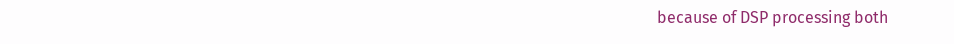because of DSP processing both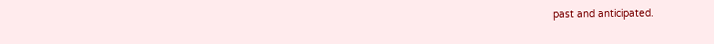past and anticipated.